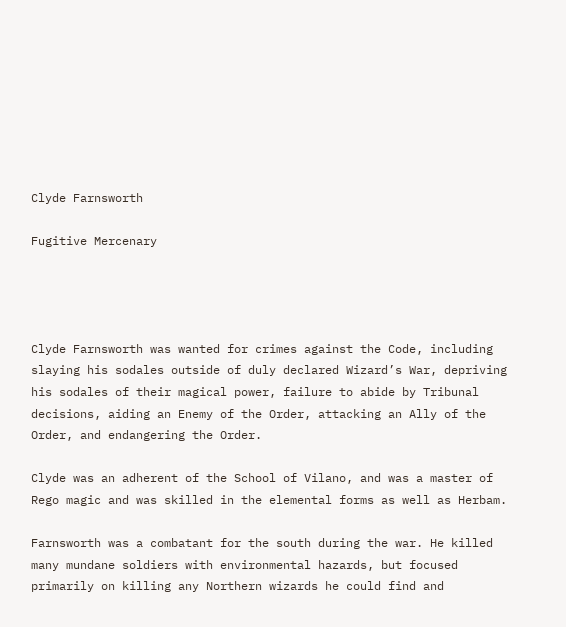Clyde Farnsworth

Fugitive Mercenary




Clyde Farnsworth was wanted for crimes against the Code, including slaying his sodales outside of duly declared Wizard’s War, depriving his sodales of their magical power, failure to abide by Tribunal decisions, aiding an Enemy of the Order, attacking an Ally of the Order, and endangering the Order.

Clyde was an adherent of the School of Vilano, and was a master of Rego magic and was skilled in the elemental forms as well as Herbam.

Farnsworth was a combatant for the south during the war. He killed many mundane soldiers with environmental hazards, but focused primarily on killing any Northern wizards he could find and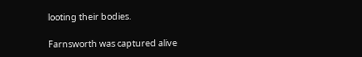looting their bodies.

Farnsworth was captured alive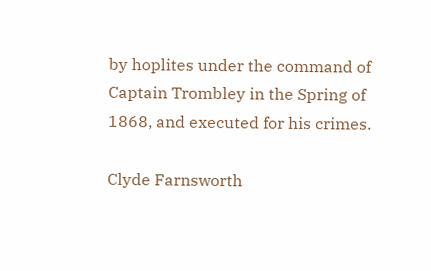by hoplites under the command of Captain Trombley in the Spring of 1868, and executed for his crimes.

Clyde Farnsworth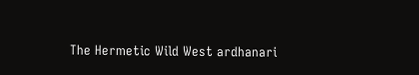The Hermetic Wild West ardhanari